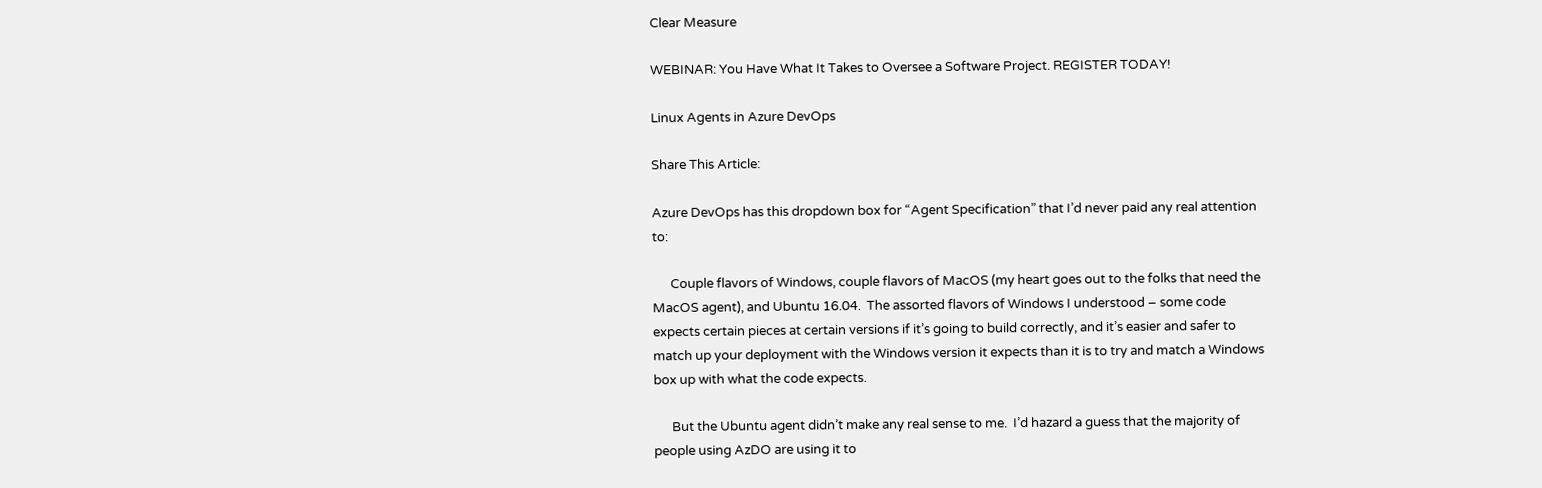Clear Measure

WEBINAR: You Have What It Takes to Oversee a Software Project. REGISTER TODAY!

Linux Agents in Azure DevOps

Share This Article:

Azure DevOps has this dropdown box for “Agent Specification” that I’d never paid any real attention to:

      Couple flavors of Windows, couple flavors of MacOS (my heart goes out to the folks that need the MacOS agent), and Ubuntu 16.04.  The assorted flavors of Windows I understood – some code expects certain pieces at certain versions if it’s going to build correctly, and it’s easier and safer to match up your deployment with the Windows version it expects than it is to try and match a Windows box up with what the code expects.

      But the Ubuntu agent didn’t make any real sense to me.  I’d hazard a guess that the majority of people using AzDO are using it to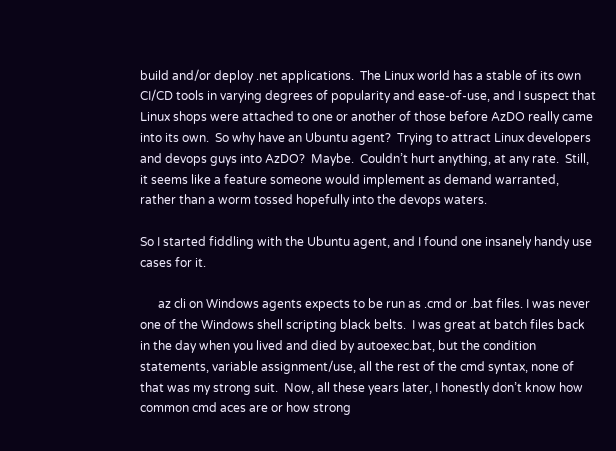build and/or deploy .net applications.  The Linux world has a stable of its own CI/CD tools in varying degrees of popularity and ease-of-use, and I suspect that Linux shops were attached to one or another of those before AzDO really came into its own.  So why have an Ubuntu agent?  Trying to attract Linux developers and devops guys into AzDO?  Maybe.  Couldn’t hurt anything, at any rate.  Still, it seems like a feature someone would implement as demand warranted, rather than a worm tossed hopefully into the devops waters.

So I started fiddling with the Ubuntu agent, and I found one insanely handy use cases for it.

      az cli on Windows agents expects to be run as .cmd or .bat files. I was never one of the Windows shell scripting black belts.  I was great at batch files back in the day when you lived and died by autoexec.bat, but the condition statements, variable assignment/use, all the rest of the cmd syntax, none of that was my strong suit.  Now, all these years later, I honestly don’t know how common cmd aces are or how strong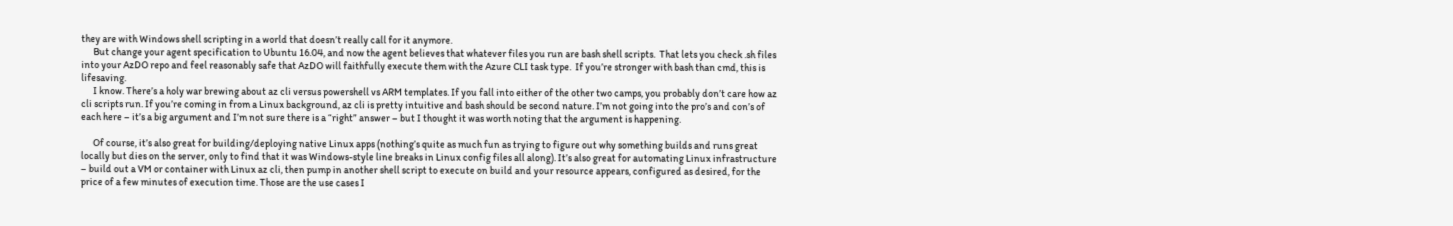they are with Windows shell scripting in a world that doesn’t really call for it anymore.
      But change your agent specification to Ubuntu 16.04, and now the agent believes that whatever files you run are bash shell scripts.  That lets you check .sh files into your AzDO repo and feel reasonably safe that AzDO will faithfully execute them with the Azure CLI task type.  If you’re stronger with bash than cmd, this is lifesaving.
      I know. There’s a holy war brewing about az cli versus powershell vs ARM templates. If you fall into either of the other two camps, you probably don’t care how az cli scripts run. If you’re coming in from a Linux background, az cli is pretty intuitive and bash should be second nature. I’m not going into the pro’s and con’s of each here – it’s a big argument and I’m not sure there is a “right” answer – but I thought it was worth noting that the argument is happening.

      Of course, it’s also great for building/deploying native Linux apps (nothing’s quite as much fun as trying to figure out why something builds and runs great locally but dies on the server, only to find that it was Windows-style line breaks in Linux config files all along). It’s also great for automating Linux infrastructure – build out a VM or container with Linux az cli, then pump in another shell script to execute on build and your resource appears, configured as desired, for the price of a few minutes of execution time. Those are the use cases I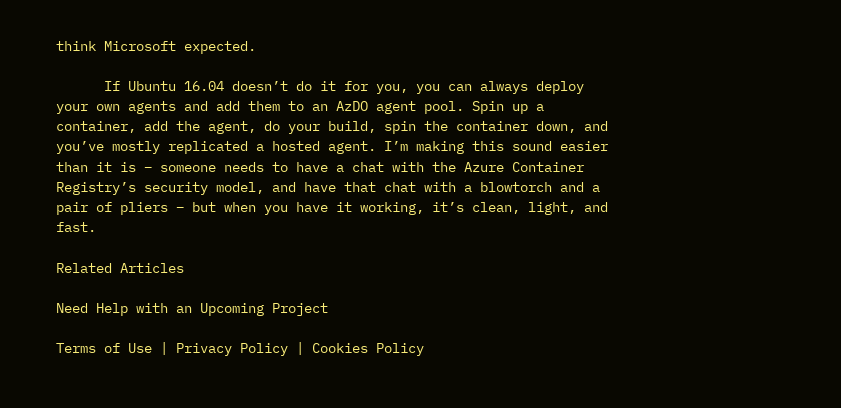think Microsoft expected.

      If Ubuntu 16.04 doesn’t do it for you, you can always deploy your own agents and add them to an AzDO agent pool. Spin up a container, add the agent, do your build, spin the container down, and you’ve mostly replicated a hosted agent. I’m making this sound easier than it is – someone needs to have a chat with the Azure Container Registry’s security model, and have that chat with a blowtorch and a pair of pliers – but when you have it working, it’s clean, light, and fast.

Related Articles

Need Help with an Upcoming Project

Terms of Use | Privacy Policy | Cookies Policy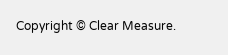Copyright © Clear Measure.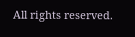All rights reserved.